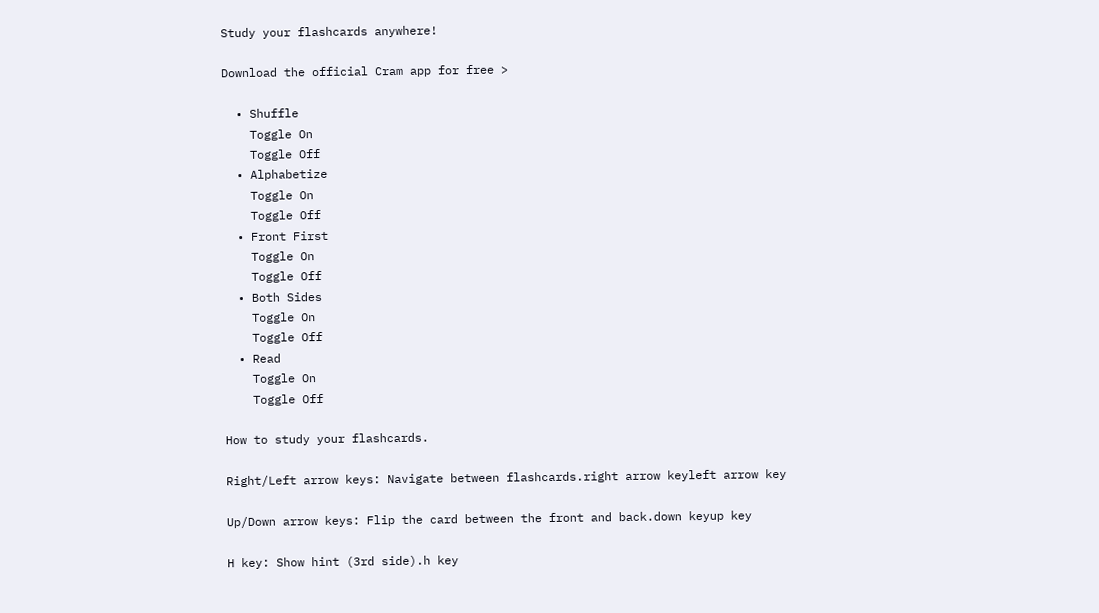Study your flashcards anywhere!

Download the official Cram app for free >

  • Shuffle
    Toggle On
    Toggle Off
  • Alphabetize
    Toggle On
    Toggle Off
  • Front First
    Toggle On
    Toggle Off
  • Both Sides
    Toggle On
    Toggle Off
  • Read
    Toggle On
    Toggle Off

How to study your flashcards.

Right/Left arrow keys: Navigate between flashcards.right arrow keyleft arrow key

Up/Down arrow keys: Flip the card between the front and back.down keyup key

H key: Show hint (3rd side).h key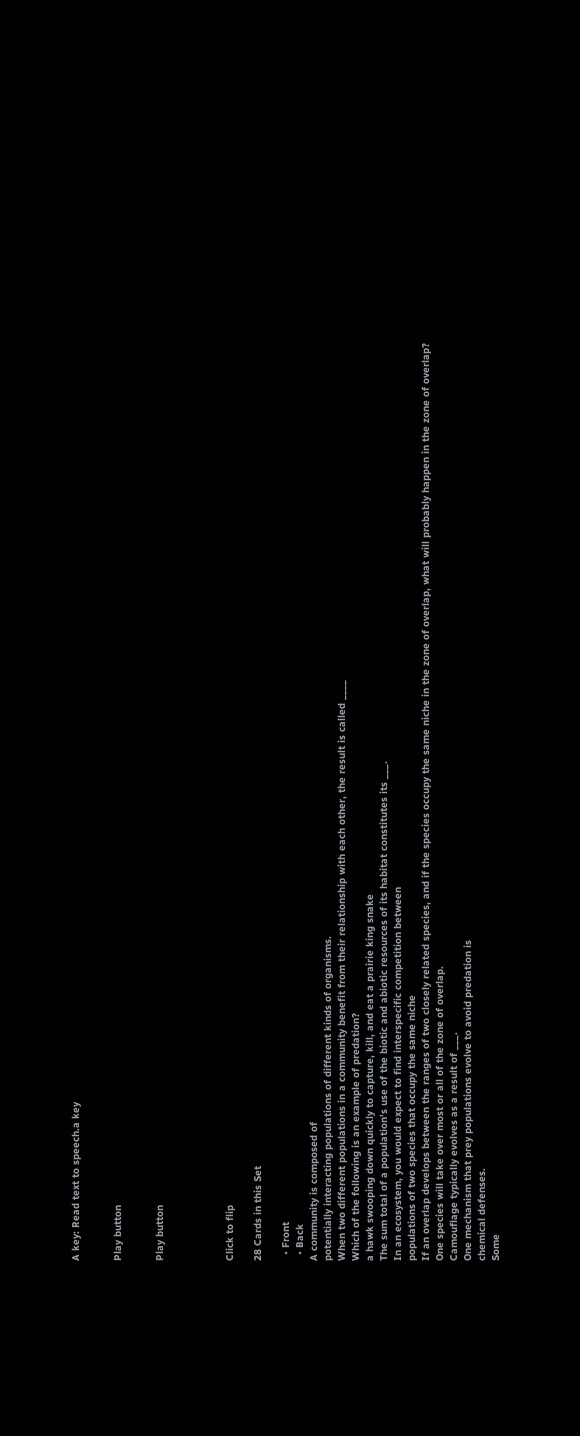A key: Read text to speech.a key


Play button


Play button




Click to flip

28 Cards in this Set

  • Front
  • Back
A community is composed of
potentially interacting populations of different kinds of organisms.
When two different populations in a community benefit from their relationship with each other, the result is called ____
Which of the following is an example of predation?
a hawk swooping down quickly to capture, kill, and eat a prairie king snake
The sum total of a population's use of the biotic and abiotic resources of its habitat constitutes its ___.
In an ecosystem, you would expect to find interspecific competition between
populations of two species that occupy the same niche
If an overlap develops between the ranges of two closely related species, and if the species occupy the same niche in the zone of overlap, what will probably happen in the zone of overlap?
One species will take over most or all of the zone of overlap.
Camouflage typically evolves as a result of ___.
One mechanism that prey populations evolve to avoid predation is
chemical defenses.
Some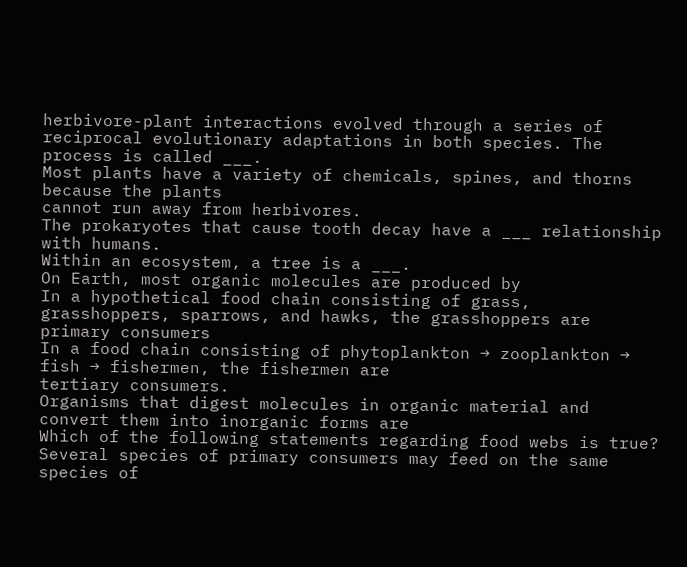herbivore-plant interactions evolved through a series of reciprocal evolutionary adaptations in both species. The process is called ___.
Most plants have a variety of chemicals, spines, and thorns because the plants
cannot run away from herbivores.
The prokaryotes that cause tooth decay have a ___ relationship with humans.
Within an ecosystem, a tree is a ___.
On Earth, most organic molecules are produced by
In a hypothetical food chain consisting of grass, grasshoppers, sparrows, and hawks, the grasshoppers are
primary consumers
In a food chain consisting of phytoplankton → zooplankton → fish → fishermen, the fishermen are
tertiary consumers.
Organisms that digest molecules in organic material and convert them into inorganic forms are
Which of the following statements regarding food webs is true?
Several species of primary consumers may feed on the same species of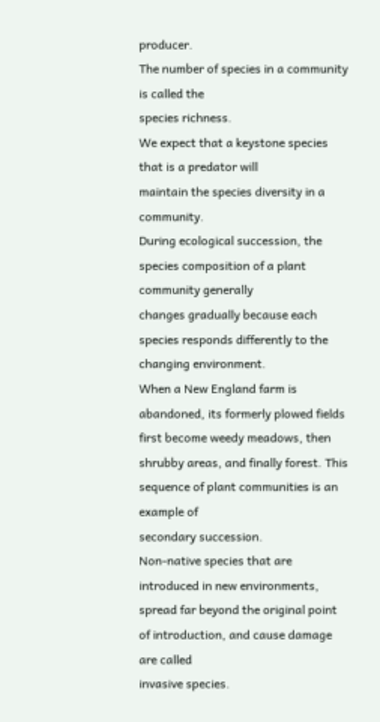producer.
The number of species in a community is called the
species richness.
We expect that a keystone species that is a predator will
maintain the species diversity in a community.
During ecological succession, the species composition of a plant community generally
changes gradually because each species responds differently to the changing environment.
When a New England farm is abandoned, its formerly plowed fields first become weedy meadows, then shrubby areas, and finally forest. This sequence of plant communities is an example of
secondary succession.
Non-native species that are introduced in new environments, spread far beyond the original point of introduction, and cause damage are called
invasive species.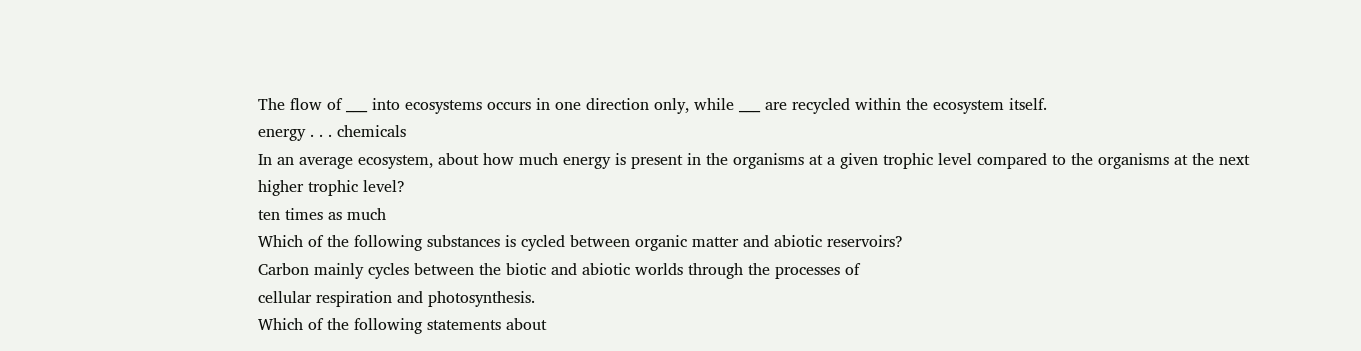The flow of ___ into ecosystems occurs in one direction only, while ___ are recycled within the ecosystem itself.
energy . . . chemicals
In an average ecosystem, about how much energy is present in the organisms at a given trophic level compared to the organisms at the next higher trophic level?
ten times as much
Which of the following substances is cycled between organic matter and abiotic reservoirs?
Carbon mainly cycles between the biotic and abiotic worlds through the processes of
cellular respiration and photosynthesis.
Which of the following statements about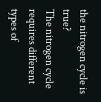the nitrogen cycle is true?
The nitrogen cycle requires different types of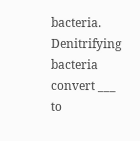bacteria.
Denitrifying bacteria convert ___ to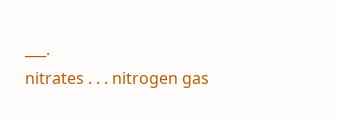___.
nitrates . . . nitrogen gas